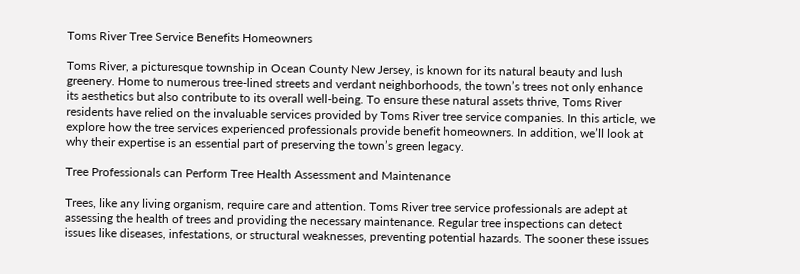Toms River Tree Service Benefits Homeowners

Toms River, a picturesque township in Ocean County New Jersey, is known for its natural beauty and lush greenery. Home to numerous tree-lined streets and verdant neighborhoods, the town’s trees not only enhance its aesthetics but also contribute to its overall well-being. To ensure these natural assets thrive, Toms River residents have relied on the invaluable services provided by Toms River tree service companies. In this article, we explore how the tree services experienced professionals provide benefit homeowners. In addition, we’ll look at why their expertise is an essential part of preserving the town’s green legacy.

Tree Professionals can Perform Tree Health Assessment and Maintenance

Trees, like any living organism, require care and attention. Toms River tree service professionals are adept at assessing the health of trees and providing the necessary maintenance. Regular tree inspections can detect issues like diseases, infestations, or structural weaknesses, preventing potential hazards. The sooner these issues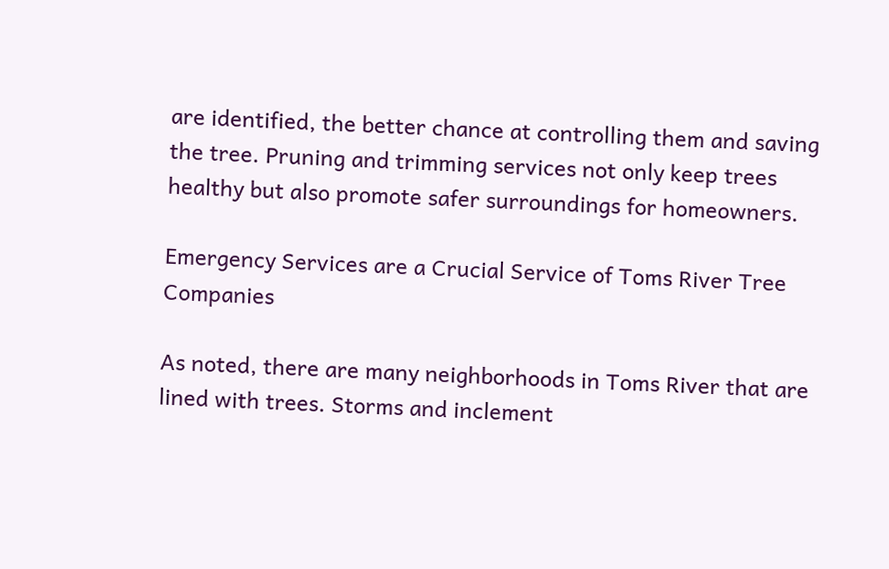are identified, the better chance at controlling them and saving the tree. Pruning and trimming services not only keep trees healthy but also promote safer surroundings for homeowners.

Emergency Services are a Crucial Service of Toms River Tree Companies

As noted, there are many neighborhoods in Toms River that are lined with trees. Storms and inclement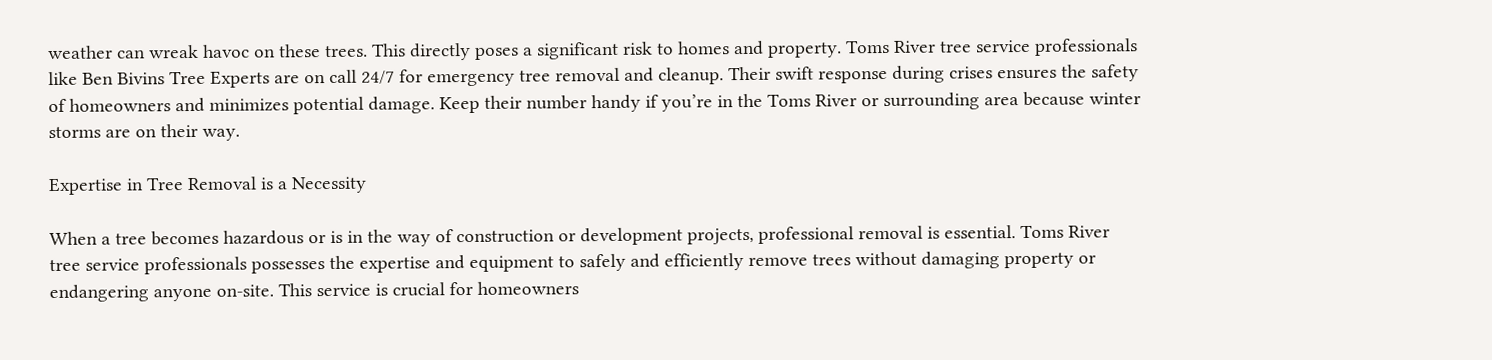weather can wreak havoc on these trees. This directly poses a significant risk to homes and property. Toms River tree service professionals like Ben Bivins Tree Experts are on call 24/7 for emergency tree removal and cleanup. Their swift response during crises ensures the safety of homeowners and minimizes potential damage. Keep their number handy if you’re in the Toms River or surrounding area because winter storms are on their way.

Expertise in Tree Removal is a Necessity

When a tree becomes hazardous or is in the way of construction or development projects, professional removal is essential. Toms River tree service professionals possesses the expertise and equipment to safely and efficiently remove trees without damaging property or endangering anyone on-site. This service is crucial for homeowners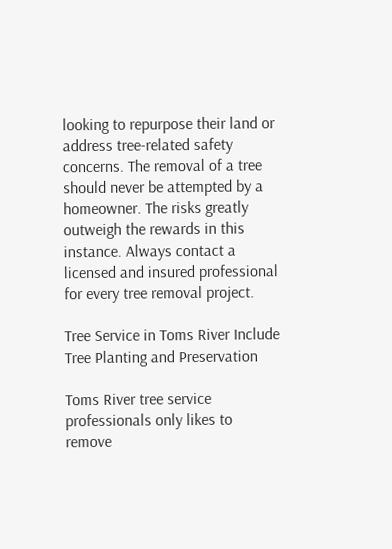looking to repurpose their land or address tree-related safety concerns. The removal of a tree should never be attempted by a homeowner. The risks greatly outweigh the rewards in this instance. Always contact a licensed and insured professional for every tree removal project.

Tree Service in Toms River Include Tree Planting and Preservation

Toms River tree service professionals only likes to remove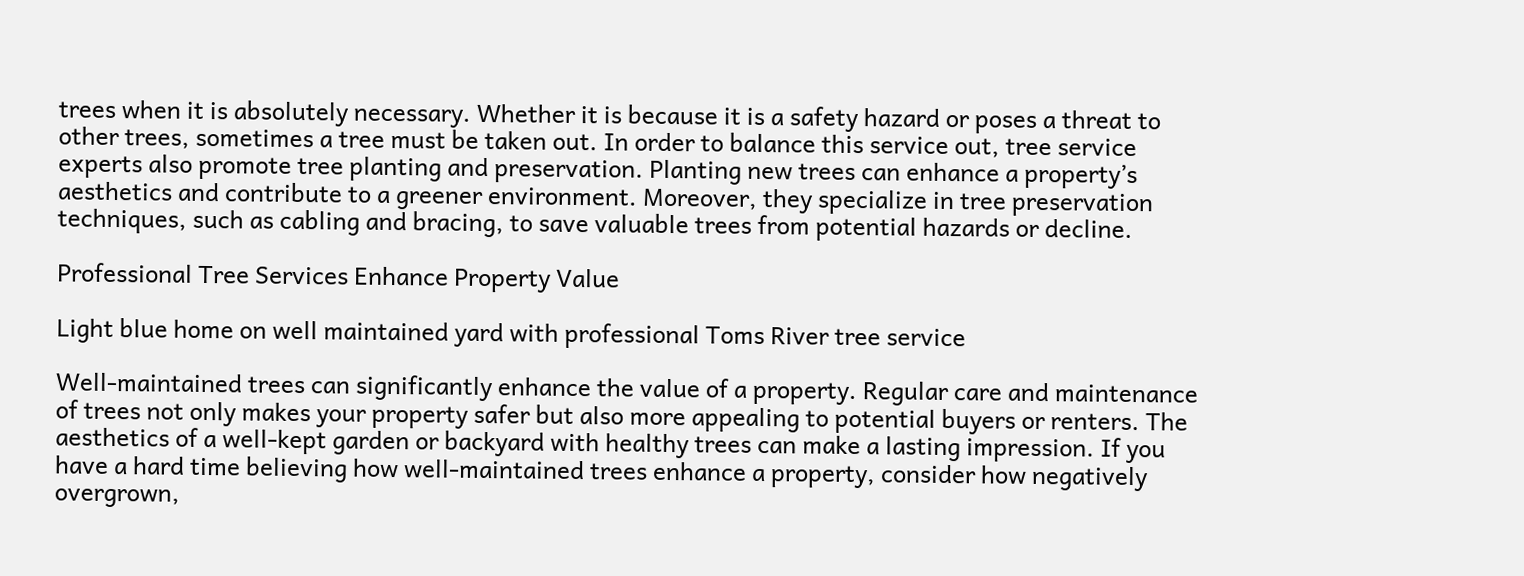trees when it is absolutely necessary. Whether it is because it is a safety hazard or poses a threat to other trees, sometimes a tree must be taken out. In order to balance this service out, tree service experts also promote tree planting and preservation. Planting new trees can enhance a property’s aesthetics and contribute to a greener environment. Moreover, they specialize in tree preservation techniques, such as cabling and bracing, to save valuable trees from potential hazards or decline.

Professional Tree Services Enhance Property Value

Light blue home on well maintained yard with professional Toms River tree service

Well-maintained trees can significantly enhance the value of a property. Regular care and maintenance of trees not only makes your property safer but also more appealing to potential buyers or renters. The aesthetics of a well-kept garden or backyard with healthy trees can make a lasting impression. If you have a hard time believing how well-maintained trees enhance a property, consider how negatively overgrown,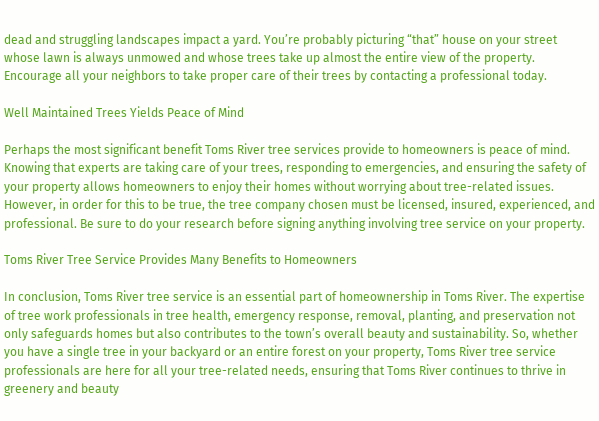dead and struggling landscapes impact a yard. You’re probably picturing “that” house on your street whose lawn is always unmowed and whose trees take up almost the entire view of the property. Encourage all your neighbors to take proper care of their trees by contacting a professional today.

Well Maintained Trees Yields Peace of Mind

Perhaps the most significant benefit Toms River tree services provide to homeowners is peace of mind. Knowing that experts are taking care of your trees, responding to emergencies, and ensuring the safety of your property allows homeowners to enjoy their homes without worrying about tree-related issues. However, in order for this to be true, the tree company chosen must be licensed, insured, experienced, and professional. Be sure to do your research before signing anything involving tree service on your property.

Toms River Tree Service Provides Many Benefits to Homeowners

In conclusion, Toms River tree service is an essential part of homeownership in Toms River. The expertise of tree work professionals in tree health, emergency response, removal, planting, and preservation not only safeguards homes but also contributes to the town’s overall beauty and sustainability. So, whether you have a single tree in your backyard or an entire forest on your property, Toms River tree service professionals are here for all your tree-related needs, ensuring that Toms River continues to thrive in greenery and beauty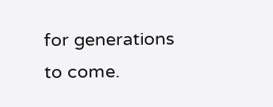for generations to come.